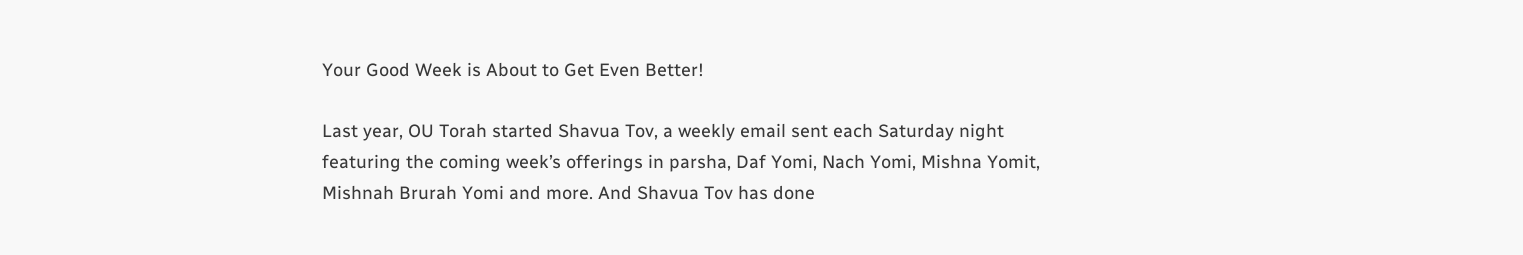Your Good Week is About to Get Even Better!

Last year, OU Torah started Shavua Tov, a weekly email sent each Saturday night featuring the coming week’s offerings in parsha, Daf Yomi, Nach Yomi, Mishna Yomit, Mishnah Brurah Yomi and more. And Shavua Tov has done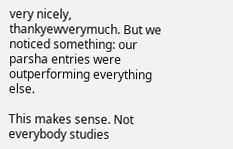very nicely, thankyewverymuch. But we noticed something: our parsha entries were outperforming everything else.

This makes sense. Not everybody studies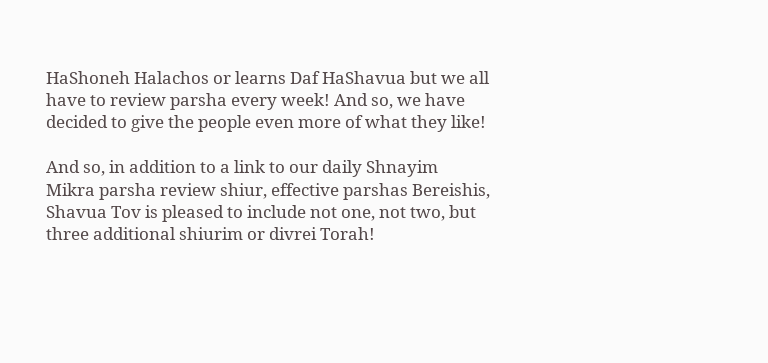HaShoneh Halachos or learns Daf HaShavua but we all have to review parsha every week! And so, we have decided to give the people even more of what they like!

And so, in addition to a link to our daily Shnayim Mikra parsha review shiur, effective parshas Bereishis, Shavua Tov is pleased to include not one, not two, but three additional shiurim or divrei Torah!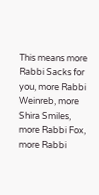This means more Rabbi Sacks for you, more Rabbi Weinreb, more Shira Smiles, more Rabbi Fox, more Rabbi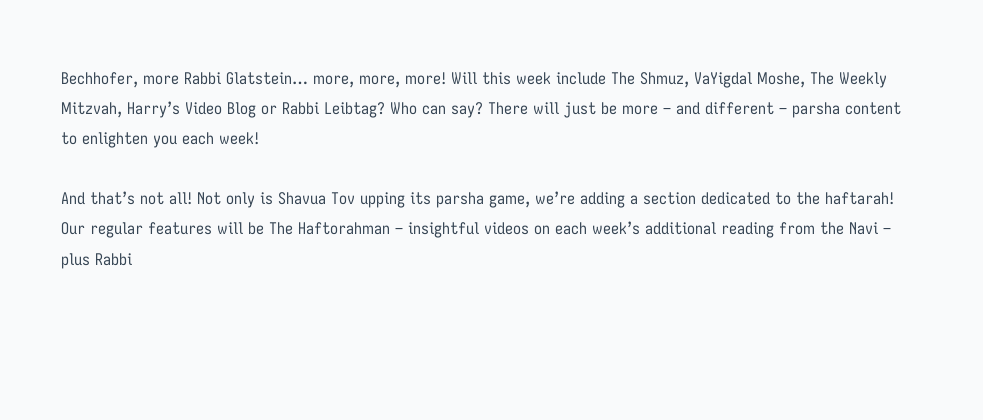Bechhofer, more Rabbi Glatstein… more, more, more! Will this week include The Shmuz, VaYigdal Moshe, The Weekly Mitzvah, Harry’s Video Blog or Rabbi Leibtag? Who can say? There will just be more – and different – parsha content to enlighten you each week!

And that’s not all! Not only is Shavua Tov upping its parsha game, we’re adding a section dedicated to the haftarah! Our regular features will be The Haftorahman – insightful videos on each week’s additional reading from the Navi – plus Rabbi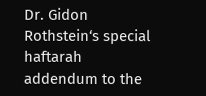Dr. Gidon Rothstein‘s special haftarah addendum to the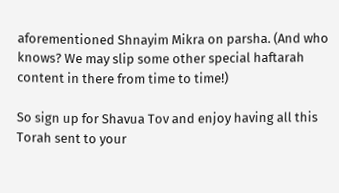aforementioned Shnayim Mikra on parsha. (And who knows? We may slip some other special haftarah content in there from time to time!)

So sign up for Shavua Tov and enjoy having all this Torah sent to your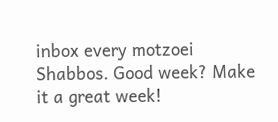inbox every motzoei Shabbos. Good week? Make it a great week!